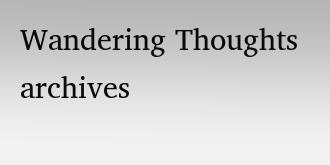Wandering Thoughts archives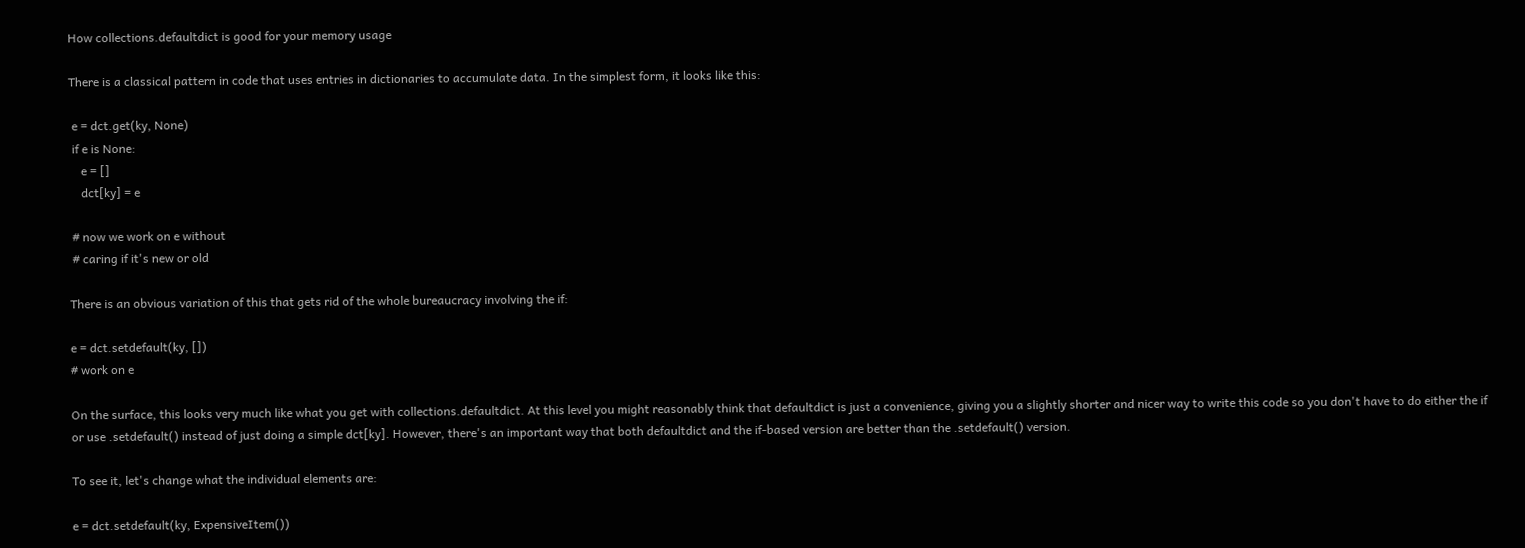How collections.defaultdict is good for your memory usage

There is a classical pattern in code that uses entries in dictionaries to accumulate data. In the simplest form, it looks like this:

 e = dct.get(ky, None)
 if e is None:
    e = []
    dct[ky] = e

 # now we work on e without
 # caring if it's new or old

There is an obvious variation of this that gets rid of the whole bureaucracy involving the if:

e = dct.setdefault(ky, [])
# work on e

On the surface, this looks very much like what you get with collections.defaultdict. At this level you might reasonably think that defaultdict is just a convenience, giving you a slightly shorter and nicer way to write this code so you don't have to do either the if or use .setdefault() instead of just doing a simple dct[ky]. However, there's an important way that both defaultdict and the if-based version are better than the .setdefault() version.

To see it, let's change what the individual elements are:

e = dct.setdefault(ky, ExpensiveItem())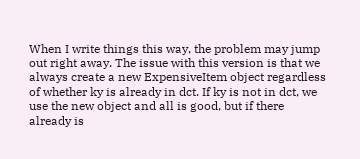When I write things this way, the problem may jump out right away. The issue with this version is that we always create a new ExpensiveItem object regardless of whether ky is already in dct. If ky is not in dct, we use the new object and all is good, but if there already is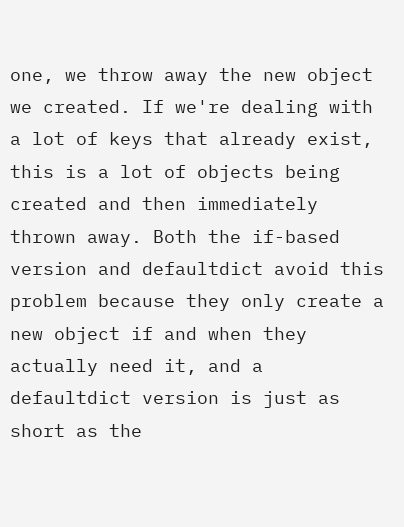one, we throw away the new object we created. If we're dealing with a lot of keys that already exist, this is a lot of objects being created and then immediately thrown away. Both the if-based version and defaultdict avoid this problem because they only create a new object if and when they actually need it, and a defaultdict version is just as short as the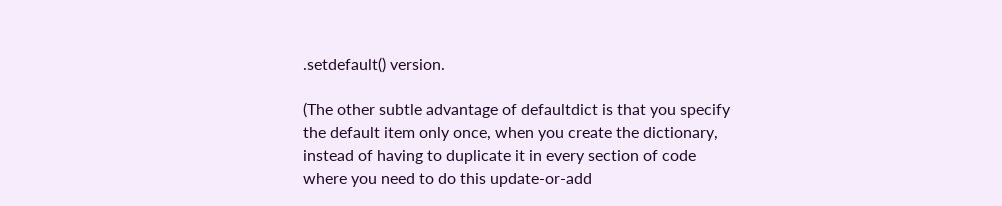.setdefault() version.

(The other subtle advantage of defaultdict is that you specify the default item only once, when you create the dictionary, instead of having to duplicate it in every section of code where you need to do this update-or-add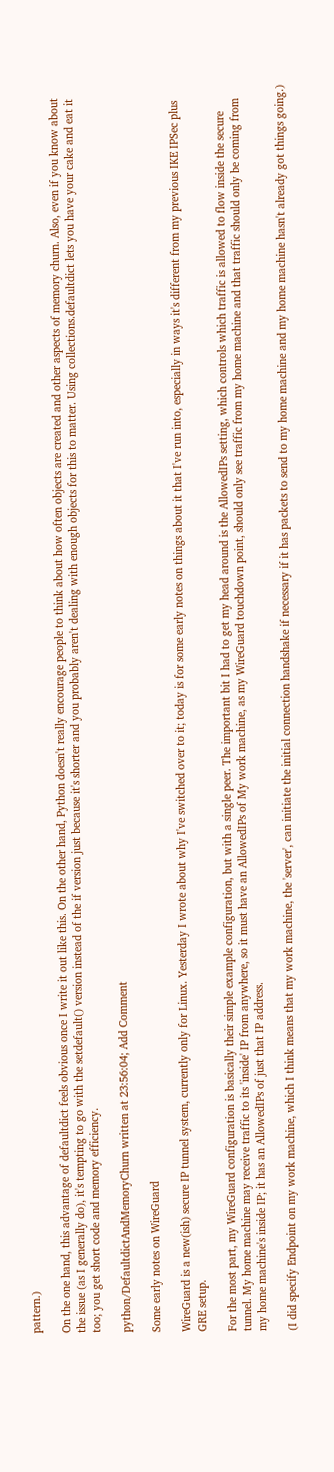pattern.)

On the one hand, this advantage of defaultdict feels obvious once I write it out like this. On the other hand, Python doesn't really encourage people to think about how often objects are created and other aspects of memory churn. Also, even if you know about the issue (as I generally do), it's tempting to go with the setdefault() version instead of the if version just because it's shorter and you probably aren't dealing with enough objects for this to matter. Using collections.defaultdict lets you have your cake and eat it too; you get short code and memory efficiency.

python/DefaultdictAndMemoryChurn written at 23:56:04; Add Comment

Some early notes on WireGuard

WireGuard is a new(ish) secure IP tunnel system, currently only for Linux. Yesterday I wrote about why I've switched over to it; today is for some early notes on things about it that I've run into, especially in ways it's different from my previous IKE IPSec plus GRE setup.

For the most part, my WireGuard configuration is basically their simple example configuration, but with a single peer. The important bit I had to get my head around is the AllowedIPs setting, which controls which traffic is allowed to flow inside the secure tunnel. My home machine may receive traffic to its 'inside' IP from anywhere, so it must have an AllowedIPs of My work machine, as my WireGuard touchdown point, should only see traffic from my home machine and that traffic should only be coming from my home machine's inside IP; it has an AllowedIPs of just that IP address.

(I did specify Endpoint on my work machine, which I think means that my work machine, the 'server', can initiate the initial connection handshake if necessary if it has packets to send to my home machine and my home machine hasn't already got things going.)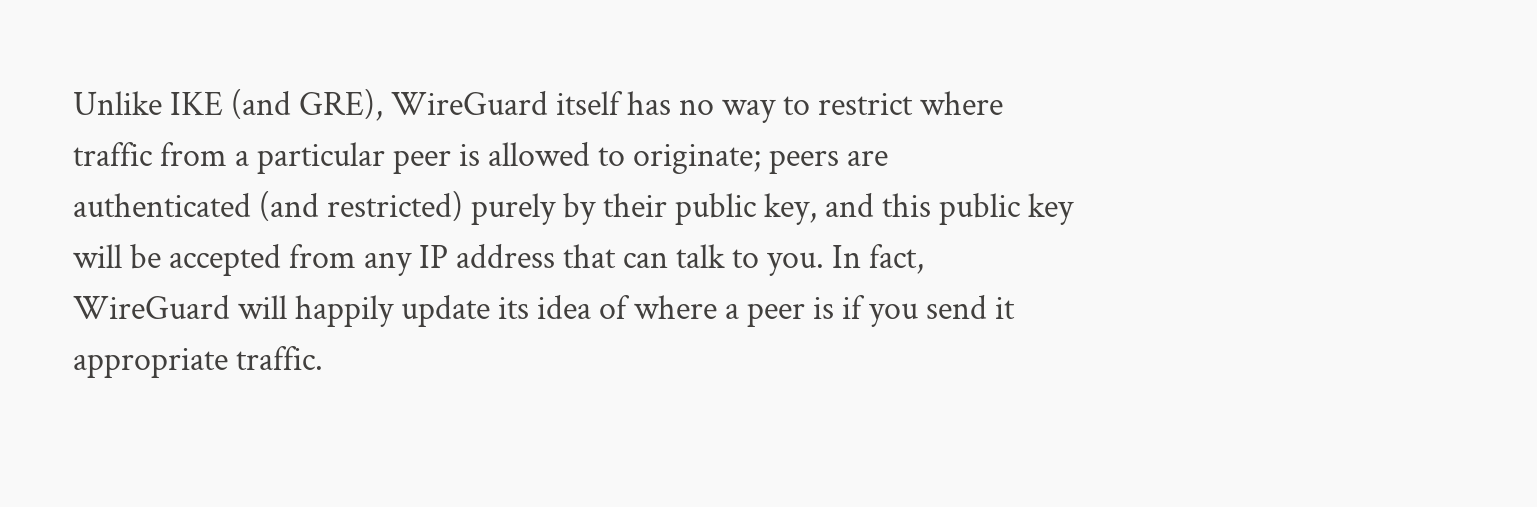Unlike IKE (and GRE), WireGuard itself has no way to restrict where traffic from a particular peer is allowed to originate; peers are authenticated (and restricted) purely by their public key, and this public key will be accepted from any IP address that can talk to you. In fact, WireGuard will happily update its idea of where a peer is if you send it appropriate traffic.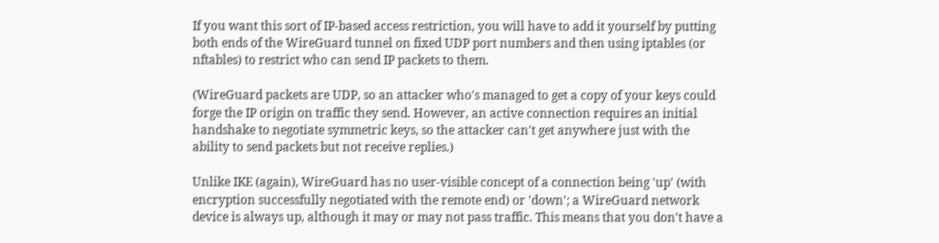If you want this sort of IP-based access restriction, you will have to add it yourself by putting both ends of the WireGuard tunnel on fixed UDP port numbers and then using iptables (or nftables) to restrict who can send IP packets to them.

(WireGuard packets are UDP, so an attacker who's managed to get a copy of your keys could forge the IP origin on traffic they send. However, an active connection requires an initial handshake to negotiate symmetric keys, so the attacker can't get anywhere just with the ability to send packets but not receive replies.)

Unlike IKE (again), WireGuard has no user-visible concept of a connection being 'up' (with encryption successfully negotiated with the remote end) or 'down'; a WireGuard network device is always up, although it may or may not pass traffic. This means that you don't have a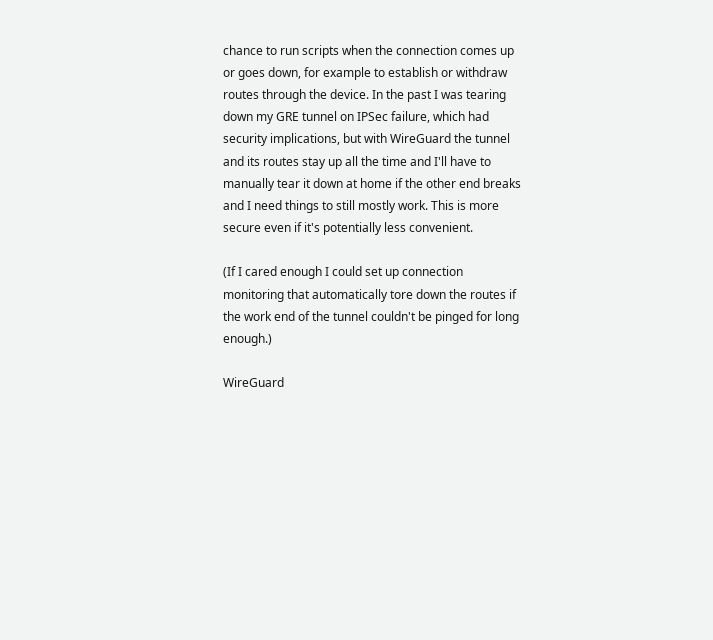chance to run scripts when the connection comes up or goes down, for example to establish or withdraw routes through the device. In the past I was tearing down my GRE tunnel on IPSec failure, which had security implications, but with WireGuard the tunnel and its routes stay up all the time and I'll have to manually tear it down at home if the other end breaks and I need things to still mostly work. This is more secure even if it's potentially less convenient.

(If I cared enough I could set up connection monitoring that automatically tore down the routes if the work end of the tunnel couldn't be pinged for long enough.)

WireGuard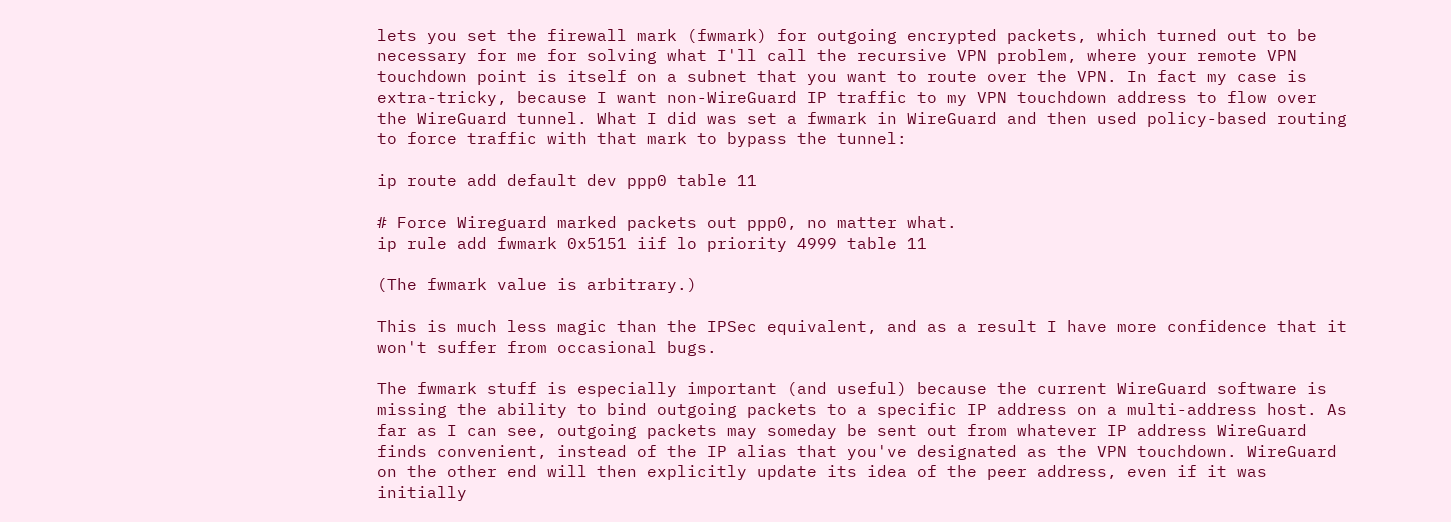lets you set the firewall mark (fwmark) for outgoing encrypted packets, which turned out to be necessary for me for solving what I'll call the recursive VPN problem, where your remote VPN touchdown point is itself on a subnet that you want to route over the VPN. In fact my case is extra-tricky, because I want non-WireGuard IP traffic to my VPN touchdown address to flow over the WireGuard tunnel. What I did was set a fwmark in WireGuard and then used policy-based routing to force traffic with that mark to bypass the tunnel:

ip route add default dev ppp0 table 11

# Force Wireguard marked packets out ppp0, no matter what.
ip rule add fwmark 0x5151 iif lo priority 4999 table 11

(The fwmark value is arbitrary.)

This is much less magic than the IPSec equivalent, and as a result I have more confidence that it won't suffer from occasional bugs.

The fwmark stuff is especially important (and useful) because the current WireGuard software is missing the ability to bind outgoing packets to a specific IP address on a multi-address host. As far as I can see, outgoing packets may someday be sent out from whatever IP address WireGuard finds convenient, instead of the IP alias that you've designated as the VPN touchdown. WireGuard on the other end will then explicitly update its idea of the peer address, even if it was initially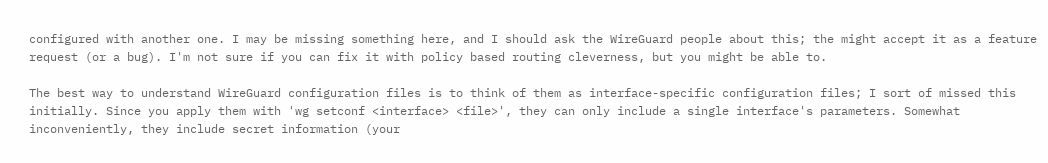configured with another one. I may be missing something here, and I should ask the WireGuard people about this; the might accept it as a feature request (or a bug). I'm not sure if you can fix it with policy based routing cleverness, but you might be able to.

The best way to understand WireGuard configuration files is to think of them as interface-specific configuration files; I sort of missed this initially. Since you apply them with 'wg setconf <interface> <file>', they can only include a single interface's parameters. Somewhat inconveniently, they include secret information (your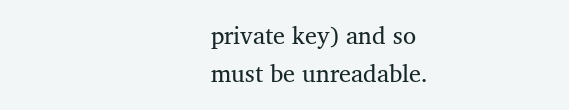private key) and so must be unreadable.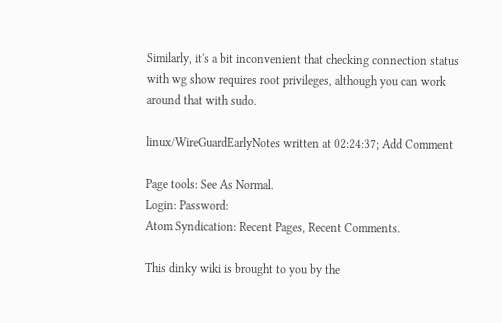Similarly, it's a bit inconvenient that checking connection status with wg show requires root privileges, although you can work around that with sudo.

linux/WireGuardEarlyNotes written at 02:24:37; Add Comment

Page tools: See As Normal.
Login: Password:
Atom Syndication: Recent Pages, Recent Comments.

This dinky wiki is brought to you by the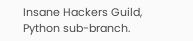Insane Hackers Guild, Python sub-branch.